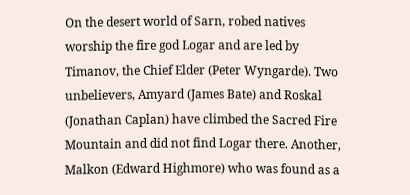On the desert world of Sarn, robed natives worship the fire god Logar and are led by Timanov, the Chief Elder (Peter Wyngarde). Two unbelievers, Amyard (James Bate) and Roskal (Jonathan Caplan) have climbed the Sacred Fire Mountain and did not find Logar there. Another, Malkon (Edward Highmore) who was found as a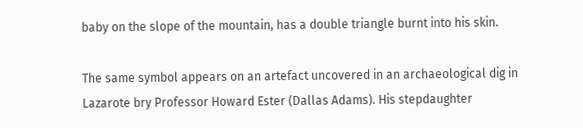baby on the slope of the mountain, has a double triangle burnt into his skin.

The same symbol appears on an artefact uncovered in an archaeological dig in Lazarote bry Professor Howard Ester (Dallas Adams). His stepdaughter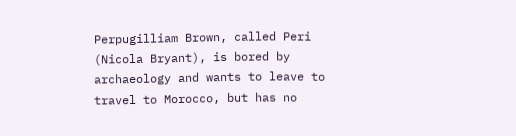Perpugilliam Brown, called Peri (Nicola Bryant), is bored by archaeology and wants to leave to travel to Morocco, but has no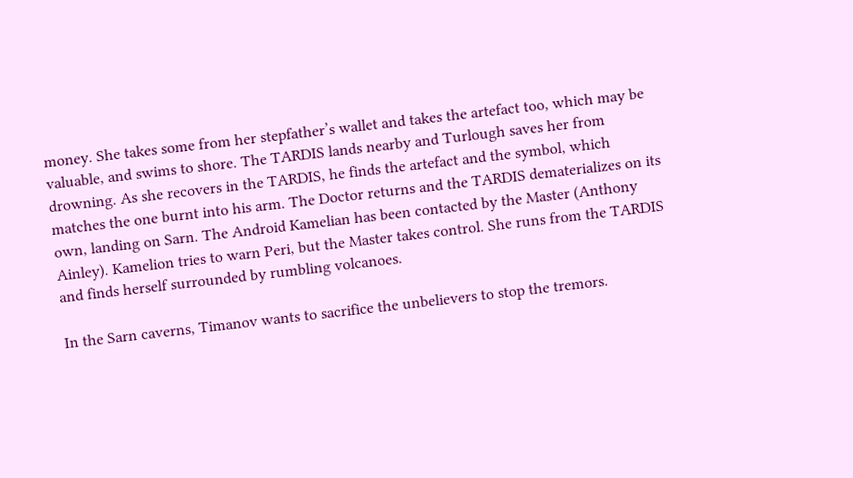money. She takes some from her stepfather’s wallet and takes the artefact too, which may be valuable, and swims to shore. The TARDIS lands nearby and Turlough saves her from drowning. As she recovers in the TARDIS, he finds the artefact and the symbol, which matches the one burnt into his arm. The Doctor returns and the TARDIS dematerializes on its own, landing on Sarn. The Android Kamelian has been contacted by the Master (Anthony Ainley). Kamelion tries to warn Peri, but the Master takes control. She runs from the TARDIS and finds herself surrounded by rumbling volcanoes.

In the Sarn caverns, Timanov wants to sacrifice the unbelievers to stop the tremors.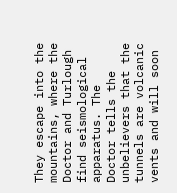They escape into the mountains, where the Doctor and Turlough find seismological apparatus. The Doctor tells the unbelievers that the tunnels are volcanic vents and will soon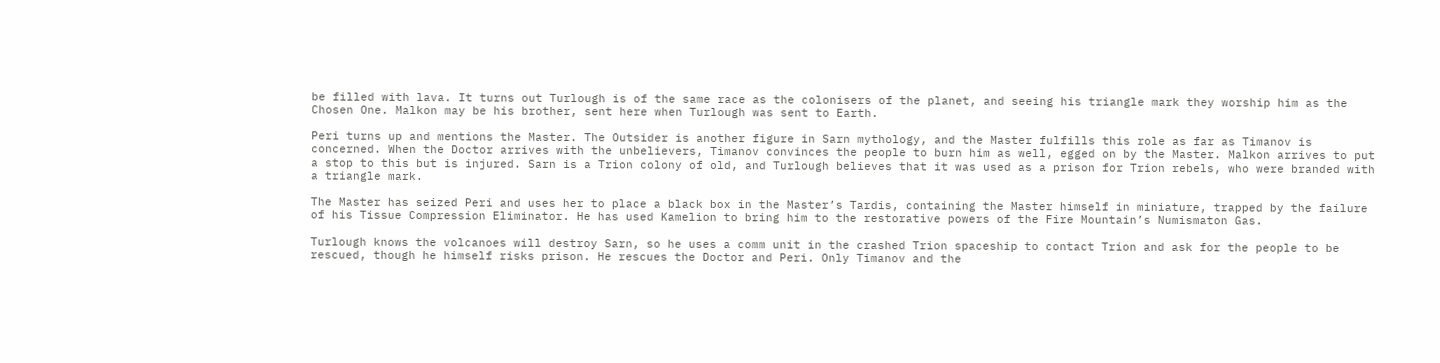be filled with lava. It turns out Turlough is of the same race as the colonisers of the planet, and seeing his triangle mark they worship him as the Chosen One. Malkon may be his brother, sent here when Turlough was sent to Earth.

Peri turns up and mentions the Master. The Outsider is another figure in Sarn mythology, and the Master fulfills this role as far as Timanov is concerned. When the Doctor arrives with the unbelievers, Timanov convinces the people to burn him as well, egged on by the Master. Malkon arrives to put a stop to this but is injured. Sarn is a Trion colony of old, and Turlough believes that it was used as a prison for Trion rebels, who were branded with a triangle mark.

The Master has seized Peri and uses her to place a black box in the Master’s Tardis, containing the Master himself in miniature, trapped by the failure of his Tissue Compression Eliminator. He has used Kamelion to bring him to the restorative powers of the Fire Mountain’s Numismaton Gas.

Turlough knows the volcanoes will destroy Sarn, so he uses a comm unit in the crashed Trion spaceship to contact Trion and ask for the people to be rescued, though he himself risks prison. He rescues the Doctor and Peri. Only Timanov and the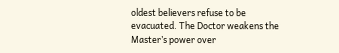oldest believers refuse to be evacuated. The Doctor weakens the Master’s power over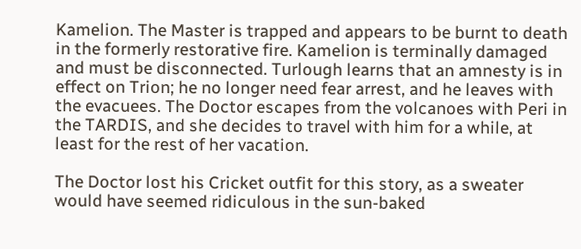Kamelion. The Master is trapped and appears to be burnt to death in the formerly restorative fire. Kamelion is terminally damaged and must be disconnected. Turlough learns that an amnesty is in effect on Trion; he no longer need fear arrest, and he leaves with the evacuees. The Doctor escapes from the volcanoes with Peri in the TARDIS, and she decides to travel with him for a while, at least for the rest of her vacation.

The Doctor lost his Cricket outfit for this story, as a sweater would have seemed ridiculous in the sun-baked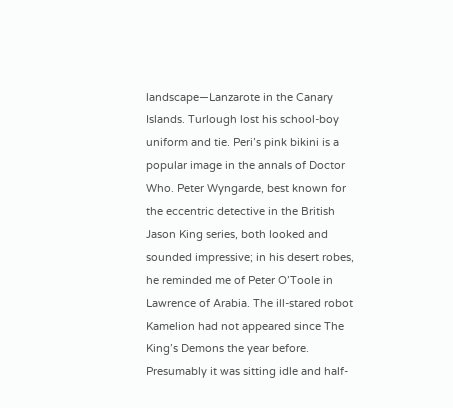landscape—Lanzarote in the Canary Islands. Turlough lost his school-boy uniform and tie. Peri’s pink bikini is a popular image in the annals of Doctor Who. Peter Wyngarde, best known for the eccentric detective in the British Jason King series, both looked and sounded impressive; in his desert robes, he reminded me of Peter O’Toole in Lawrence of Arabia. The ill-stared robot Kamelion had not appeared since The King’s Demons the year before. Presumably it was sitting idle and half-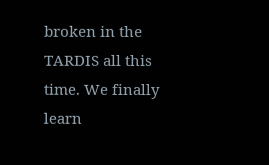broken in the TARDIS all this time. We finally learn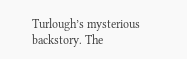Turlough’s mysterious backstory. The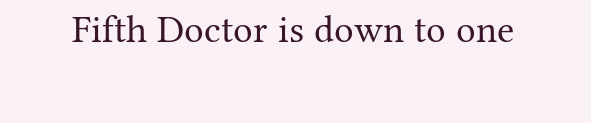Fifth Doctor is down to one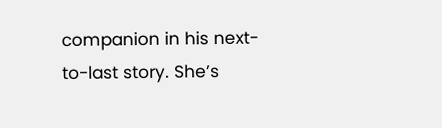companion in his next-to-last story. She’s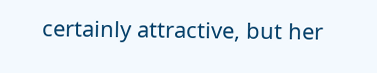certainly attractive, but her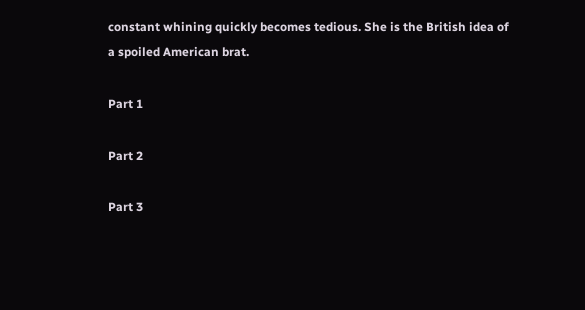constant whining quickly becomes tedious. She is the British idea of a spoiled American brat.

Part 1

Part 2

Part 3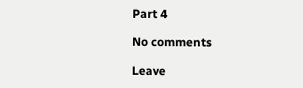Part 4

No comments

Leave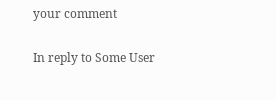your comment

In reply to Some User